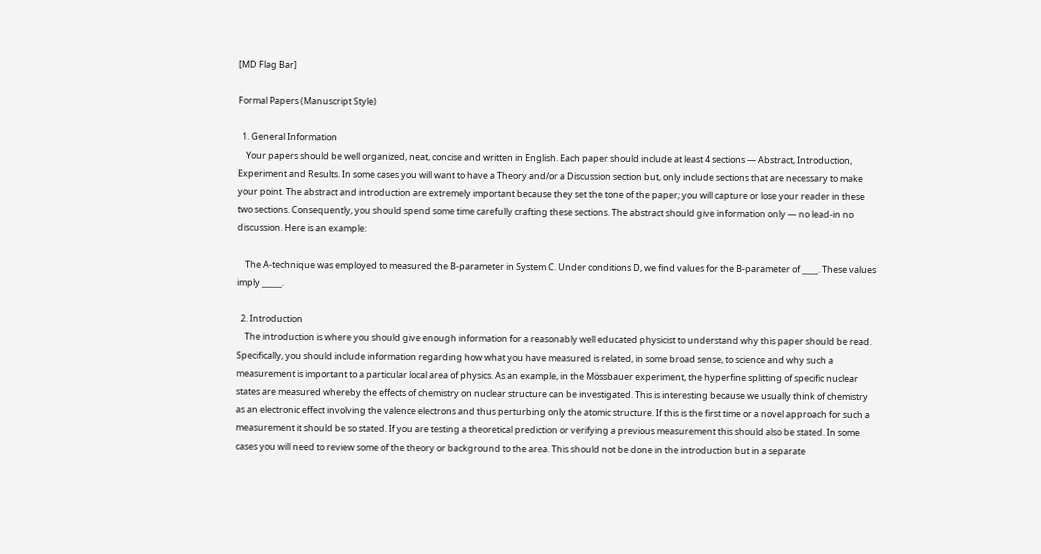[MD Flag Bar]

Formal Papers (Manuscript Style)

  1. General Information
    Your papers should be well organized, neat, concise and written in English. Each paper should include at least 4 sections — Abstract, Introduction, Experiment and Results. In some cases you will want to have a Theory and/or a Discussion section but, only include sections that are necessary to make your point. The abstract and introduction are extremely important because they set the tone of the paper; you will capture or lose your reader in these two sections. Consequently, you should spend some time carefully crafting these sections. The abstract should give information only — no lead-in no discussion. Here is an example:

    The A-technique was employed to measured the B-parameter in System C. Under conditions D, we find values for the B-parameter of ____. These values imply _____.

  2. Introduction
    The introduction is where you should give enough information for a reasonably well educated physicist to understand why this paper should be read. Specifically, you should include information regarding how what you have measured is related, in some broad sense, to science and why such a measurement is important to a particular local area of physics. As an example, in the Mössbauer experiment, the hyperfine splitting of specific nuclear states are measured whereby the effects of chemistry on nuclear structure can be investigated. This is interesting because we usually think of chemistry as an electronic effect involving the valence electrons and thus perturbing only the atomic structure. If this is the first time or a novel approach for such a measurement it should be so stated. If you are testing a theoretical prediction or verifying a previous measurement this should also be stated. In some cases you will need to review some of the theory or background to the area. This should not be done in the introduction but in a separate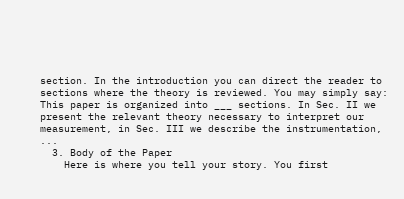section. In the introduction you can direct the reader to sections where the theory is reviewed. You may simply say: This paper is organized into ___ sections. In Sec. II we present the relevant theory necessary to interpret our measurement, in Sec. III we describe the instrumentation, ...
  3. Body of the Paper
    Here is where you tell your story. You first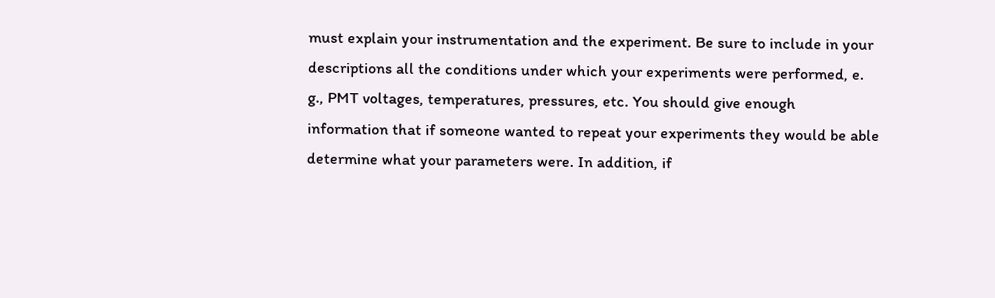must explain your instrumentation and the experiment. Be sure to include in your descriptions all the conditions under which your experiments were performed, e. g., PMT voltages, temperatures, pressures, etc. You should give enough information that if someone wanted to repeat your experiments they would be able determine what your parameters were. In addition, if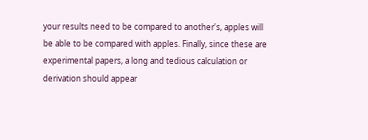your results need to be compared to another's, apples will be able to be compared with apples. Finally, since these are experimental papers, a long and tedious calculation or derivation should appear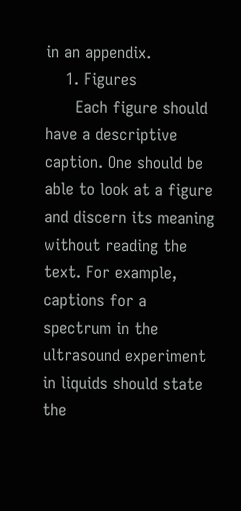in an appendix.
    1. Figures
      Each figure should have a descriptive caption. One should be able to look at a figure and discern its meaning without reading the text. For example, captions for a spectrum in the ultrasound experiment in liquids should state the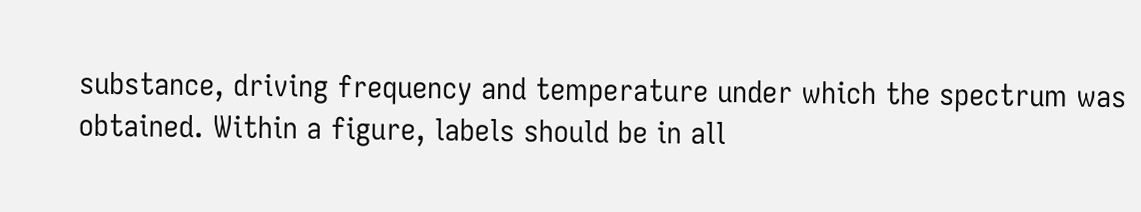substance, driving frequency and temperature under which the spectrum was obtained. Within a figure, labels should be in all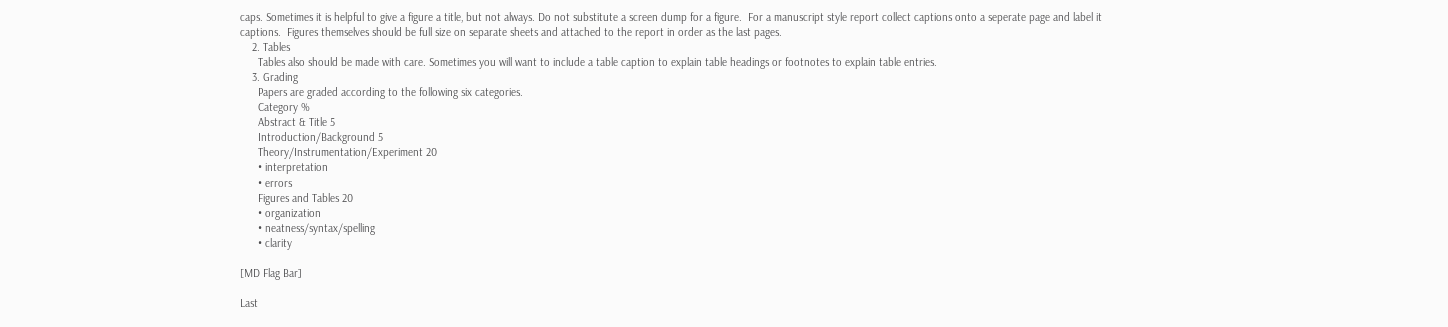caps. Sometimes it is helpful to give a figure a title, but not always. Do not substitute a screen dump for a figure.  For a manuscript style report collect captions onto a seperate page and label it captions.  Figures themselves should be full size on separate sheets and attached to the report in order as the last pages.
    2. Tables
      Tables also should be made with care. Sometimes you will want to include a table caption to explain table headings or footnotes to explain table entries.
    3. Grading
      Papers are graded according to the following six categories.
      Category %
      Abstract & Title 5
      Introduction/Background 5
      Theory/Instrumentation/Experiment 20
      • interpretation
      • errors
      Figures and Tables 20
      • organization
      • neatness/syntax/spelling
      • clarity

[MD Flag Bar]

Last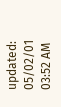updated: 05/02/01 03:52 AM